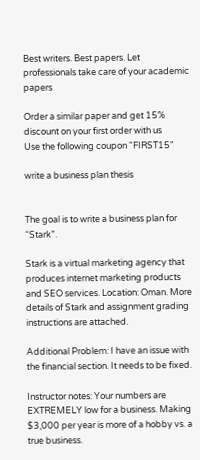Best writers. Best papers. Let professionals take care of your academic papers

Order a similar paper and get 15% discount on your first order with us
Use the following coupon "FIRST15"

write a business plan thesis


The goal is to write a business plan for “Stark”.

Stark is a virtual marketing agency that produces internet marketing products and SEO services. Location: Oman. More details of Stark and assignment grading instructions are attached.

Additional Problem: I have an issue with the financial section. It needs to be fixed.

Instructor notes: Your numbers are EXTREMELY low for a business. Making $3,000 per year is more of a hobby vs. a true business.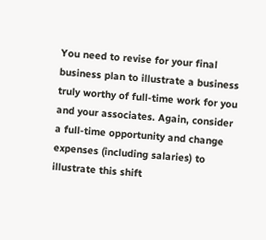You need to revise for your final business plan to illustrate a business truly worthy of full-time work for you and your associates. Again, consider a full-time opportunity and change expenses (including salaries) to illustrate this shift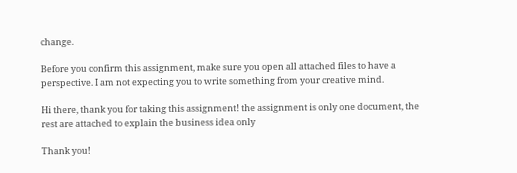change.

Before you confirm this assignment, make sure you open all attached files to have a perspective. I am not expecting you to write something from your creative mind.

Hi there, thank you for taking this assignment! the assignment is only one document, the rest are attached to explain the business idea only

Thank you!